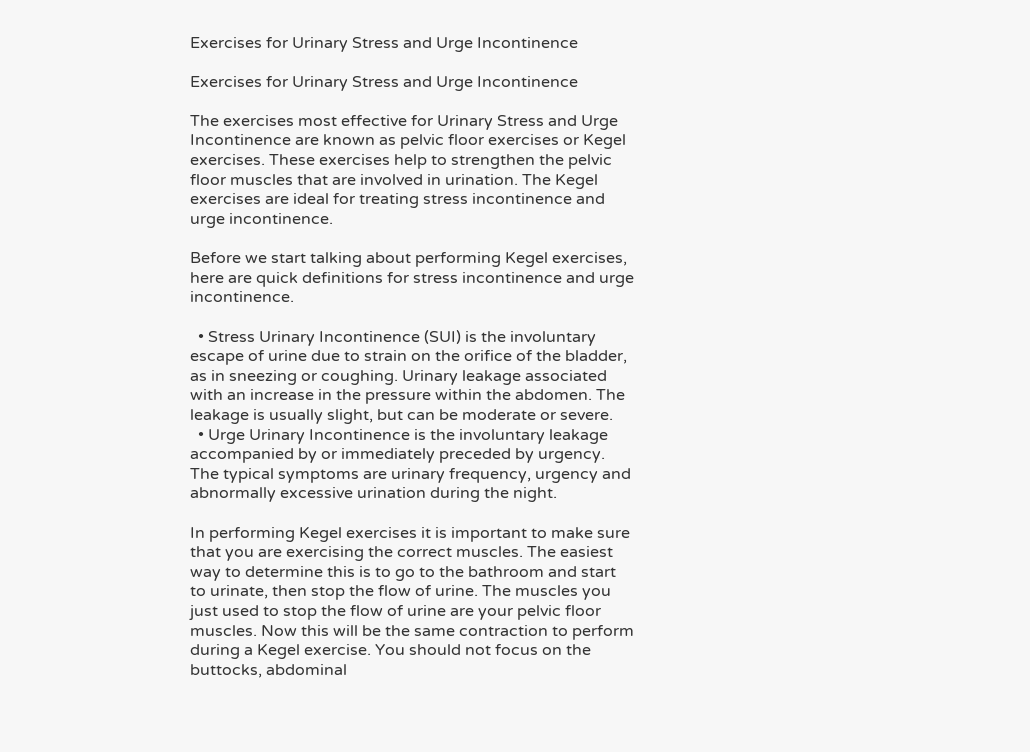Exercises for Urinary Stress and Urge Incontinence

Exercises for Urinary Stress and Urge Incontinence

The exercises most effective for Urinary Stress and Urge Incontinence are known as pelvic floor exercises or Kegel exercises. These exercises help to strengthen the pelvic floor muscles that are involved in urination. The Kegel exercises are ideal for treating stress incontinence and urge incontinence.

Before we start talking about performing Kegel exercises, here are quick definitions for stress incontinence and urge incontinence.

  • Stress Urinary Incontinence (SUI) is the involuntary escape of urine due to strain on the orifice of the bladder, as in sneezing or coughing. Urinary leakage associated with an increase in the pressure within the abdomen. The leakage is usually slight, but can be moderate or severe.
  • Urge Urinary Incontinence is the involuntary leakage accompanied by or immediately preceded by urgency. The typical symptoms are urinary frequency, urgency and abnormally excessive urination during the night.

In performing Kegel exercises it is important to make sure that you are exercising the correct muscles. The easiest way to determine this is to go to the bathroom and start to urinate, then stop the flow of urine. The muscles you just used to stop the flow of urine are your pelvic floor muscles. Now this will be the same contraction to perform during a Kegel exercise. You should not focus on the buttocks, abdominal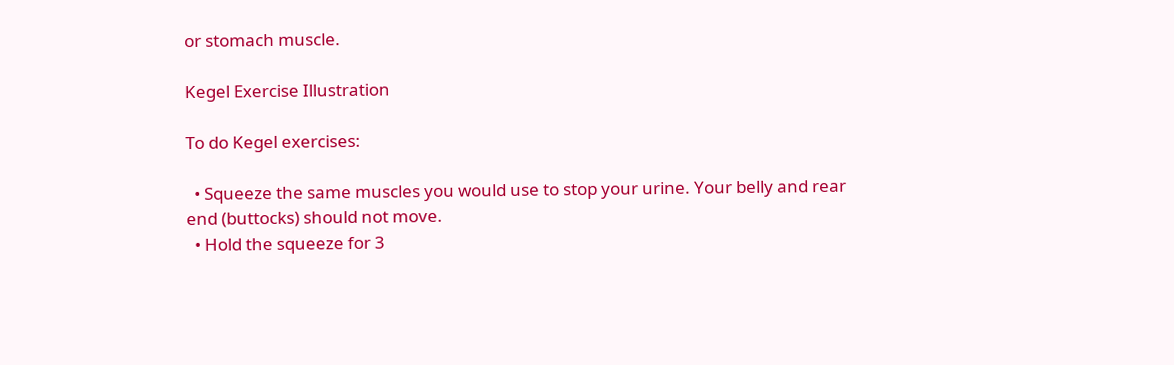or stomach muscle.

Kegel Exercise Illustration

To do Kegel exercises:

  • Squeeze the same muscles you would use to stop your urine. Your belly and rear end (buttocks) should not move.
  • Hold the squeeze for 3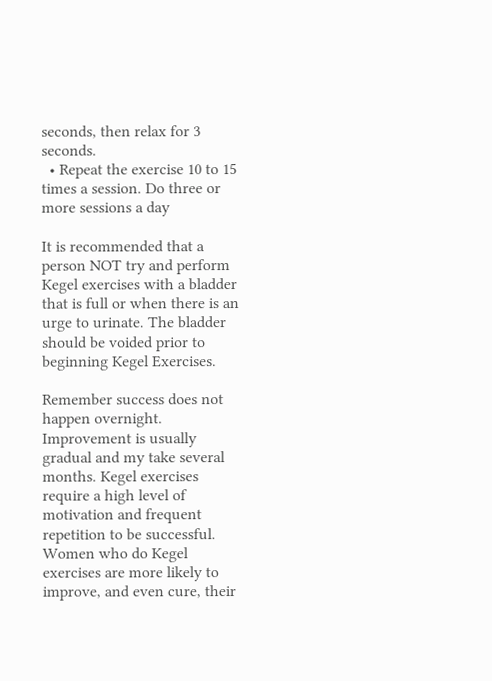seconds, then relax for 3 seconds.
  • Repeat the exercise 10 to 15 times a session. Do three or more sessions a day

It is recommended that a person NOT try and perform Kegel exercises with a bladder that is full or when there is an urge to urinate. The bladder should be voided prior to beginning Kegel Exercises.

Remember success does not happen overnight. Improvement is usually gradual and my take several months. Kegel exercises require a high level of motivation and frequent repetition to be successful. Women who do Kegel exercises are more likely to improve, and even cure, their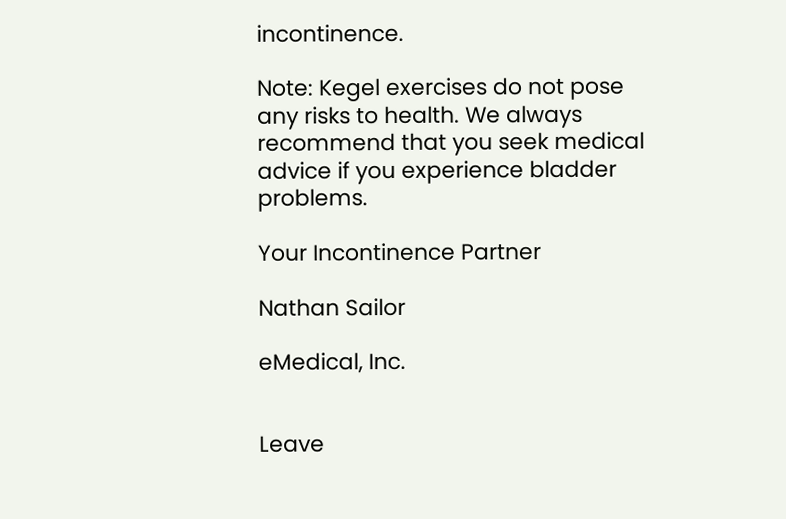incontinence.

Note: Kegel exercises do not pose any risks to health. We always recommend that you seek medical advice if you experience bladder problems.

Your Incontinence Partner

Nathan Sailor

eMedical, Inc.


Leave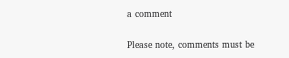a comment

Please note, comments must be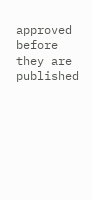approved before they are published